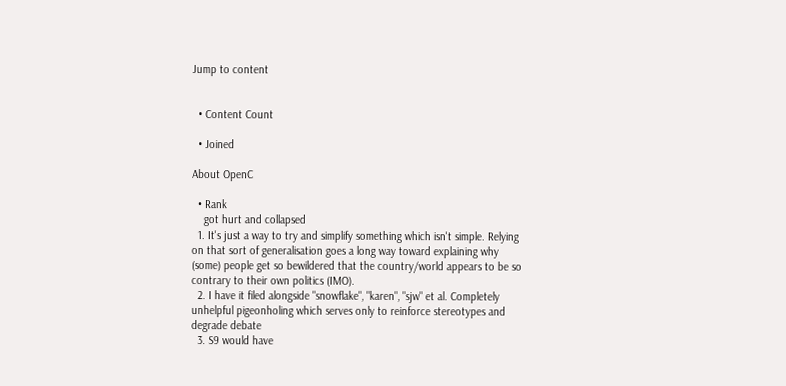Jump to content


  • Content Count

  • Joined

About OpenC

  • Rank
    got hurt and collapsed
  1. It's just a way to try and simplify something which isn't simple. Relying on that sort of generalisation goes a long way toward explaining why (some) people get so bewildered that the country/world appears to be so contrary to their own politics (IMO).
  2. I have it filed alongside "snowflake", "karen", "sjw" et al. Completely unhelpful pigeonholing which serves only to reinforce stereotypes and degrade debate
  3. S9 would have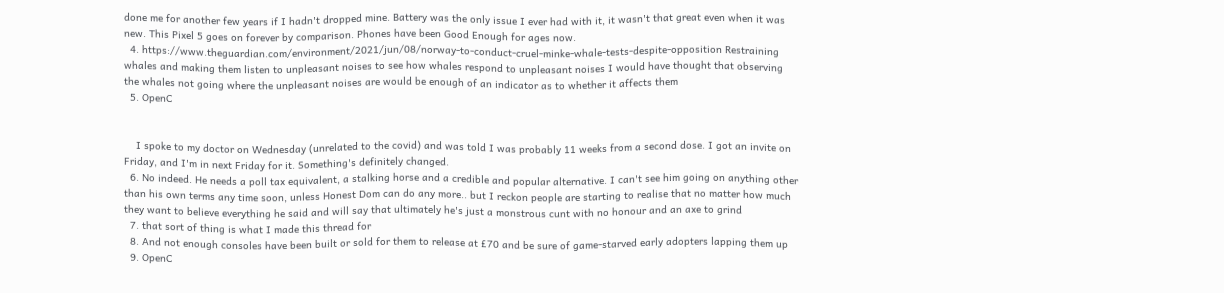done me for another few years if I hadn't dropped mine. Battery was the only issue I ever had with it, it wasn't that great even when it was new. This Pixel 5 goes on forever by comparison. Phones have been Good Enough for ages now.
  4. https://www.theguardian.com/environment/2021/jun/08/norway-to-conduct-cruel-minke-whale-tests-despite-opposition Restraining whales and making them listen to unpleasant noises to see how whales respond to unpleasant noises I would have thought that observing the whales not going where the unpleasant noises are would be enough of an indicator as to whether it affects them
  5. OpenC


    I spoke to my doctor on Wednesday (unrelated to the covid) and was told I was probably 11 weeks from a second dose. I got an invite on Friday, and I'm in next Friday for it. Something's definitely changed.
  6. No indeed. He needs a poll tax equivalent, a stalking horse and a credible and popular alternative. I can't see him going on anything other than his own terms any time soon, unless Honest Dom can do any more.. but I reckon people are starting to realise that no matter how much they want to believe everything he said and will say that ultimately he's just a monstrous cunt with no honour and an axe to grind
  7. that sort of thing is what I made this thread for
  8. And not enough consoles have been built or sold for them to release at £70 and be sure of game-starved early adopters lapping them up
  9. OpenC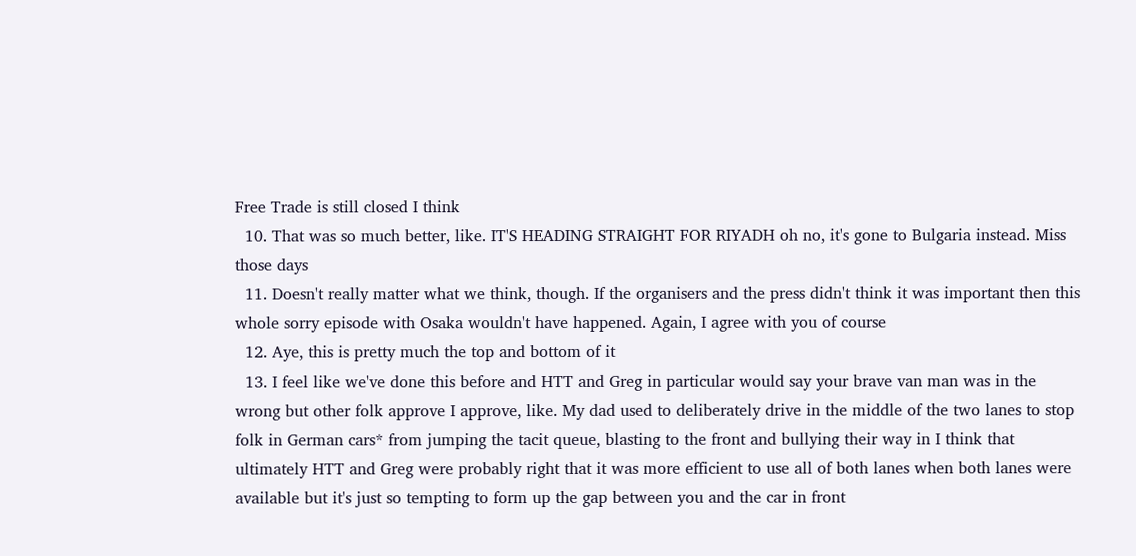Free Trade is still closed I think
  10. That was so much better, like. IT'S HEADING STRAIGHT FOR RIYADH oh no, it's gone to Bulgaria instead. Miss those days
  11. Doesn't really matter what we think, though. If the organisers and the press didn't think it was important then this whole sorry episode with Osaka wouldn't have happened. Again, I agree with you of course
  12. Aye, this is pretty much the top and bottom of it
  13. I feel like we've done this before and HTT and Greg in particular would say your brave van man was in the wrong but other folk approve I approve, like. My dad used to deliberately drive in the middle of the two lanes to stop folk in German cars* from jumping the tacit queue, blasting to the front and bullying their way in I think that ultimately HTT and Greg were probably right that it was more efficient to use all of both lanes when both lanes were available but it's just so tempting to form up the gap between you and the car in front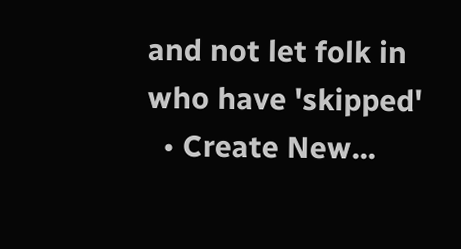and not let folk in who have 'skipped'
  • Create New...